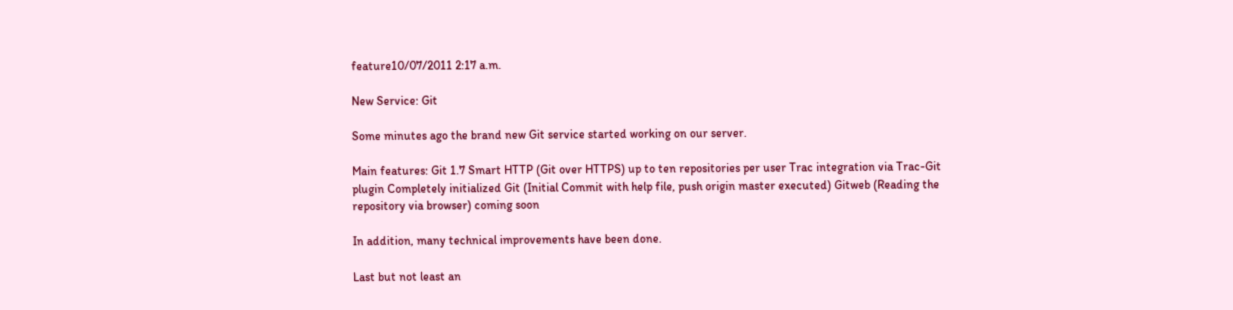feature10/07/2011 2:17 a.m.

New Service: Git

Some minutes ago the brand new Git service started working on our server.

Main features: Git 1.7 Smart HTTP (Git over HTTPS) up to ten repositories per user Trac integration via Trac-Git plugin Completely initialized Git (Initial Commit with help file, push origin master executed) Gitweb (Reading the repository via browser) coming soon

In addition, many technical improvements have been done.

Last but not least an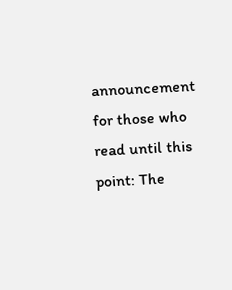announcement for those who read until this point: The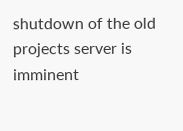shutdown of the old projects server is imminent